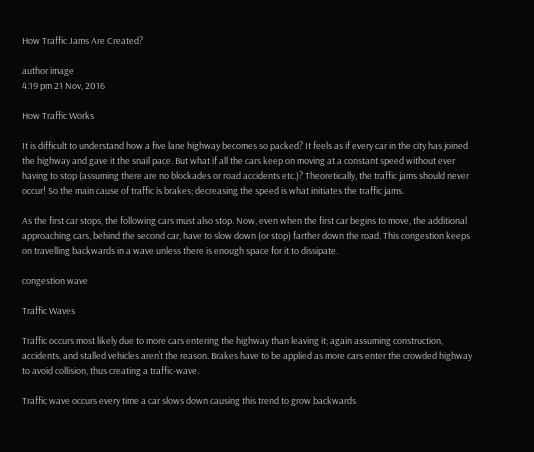How Traffic Jams Are Created?

author image
4:19 pm 21 Nov, 2016

How Traffic Works

It is difficult to understand how a five lane highway becomes so packed? It feels as if every car in the city has joined the highway and gave it the snail pace. But what if all the cars keep on moving at a constant speed without ever having to stop (assuming there are no blockades or road accidents etc.)? Theoretically, the traffic jams should never occur! So the main cause of traffic is brakes; decreasing the speed is what initiates the traffic jams.

As the first car stops, the following cars must also stop. Now, even when the first car begins to move, the additional approaching cars, behind the second car, have to slow down (or stop) farther down the road. This congestion keeps on travelling backwards in a wave unless there is enough space for it to dissipate.

congestion wave

Traffic Waves

Traffic occurs most likely due to more cars entering the highway than leaving it; again assuming construction, accidents, and stalled vehicles aren’t the reason. Brakes have to be applied as more cars enter the crowded highway to avoid collision, thus creating a traffic-wave.

Traffic wave occurs every time a car slows down causing this trend to grow backwards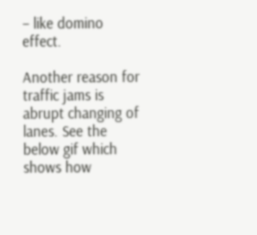– like domino effect.

Another reason for traffic jams is abrupt changing of lanes. See the below gif which shows how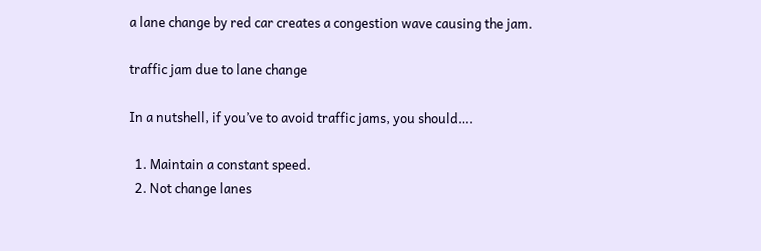a lane change by red car creates a congestion wave causing the jam.

traffic jam due to lane change

In a nutshell, if you’ve to avoid traffic jams, you should….

  1. Maintain a constant speed.
  2. Not change lanes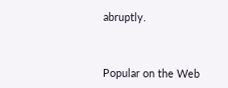abruptly.



Popular on the Web